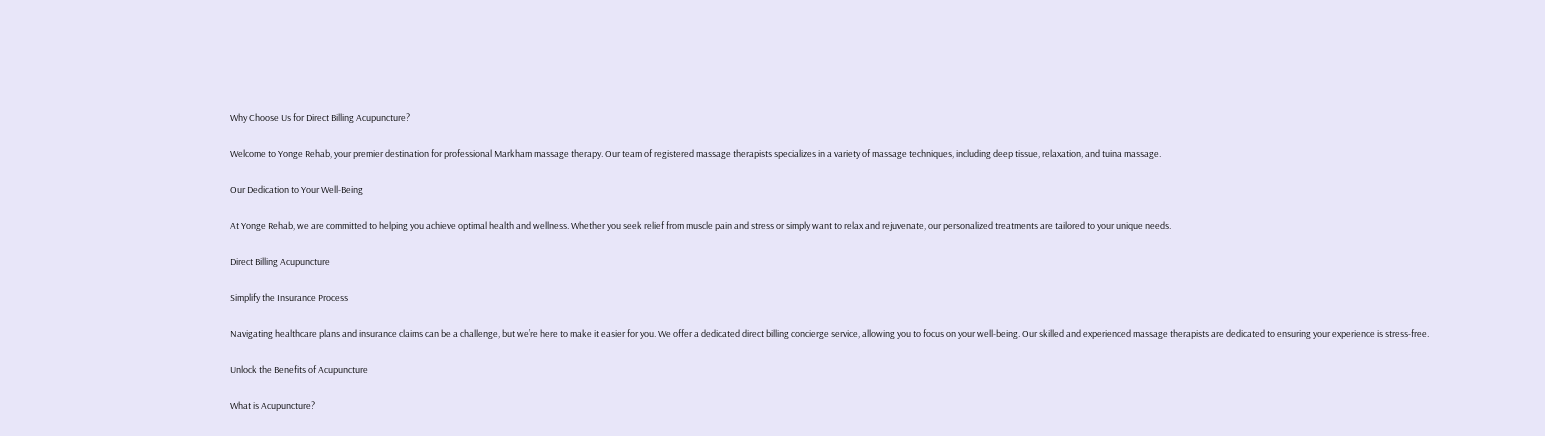Why Choose Us for Direct Billing Acupuncture?

Welcome to Yonge Rehab, your premier destination for professional Markham massage therapy. Our team of registered massage therapists specializes in a variety of massage techniques, including deep tissue, relaxation, and tuina massage.

Our Dedication to Your Well-Being

At Yonge Rehab, we are committed to helping you achieve optimal health and wellness. Whether you seek relief from muscle pain and stress or simply want to relax and rejuvenate, our personalized treatments are tailored to your unique needs.

Direct Billing Acupuncture

Simplify the Insurance Process

Navigating healthcare plans and insurance claims can be a challenge, but we’re here to make it easier for you. We offer a dedicated direct billing concierge service, allowing you to focus on your well-being. Our skilled and experienced massage therapists are dedicated to ensuring your experience is stress-free.

Unlock the Benefits of Acupuncture

What is Acupuncture?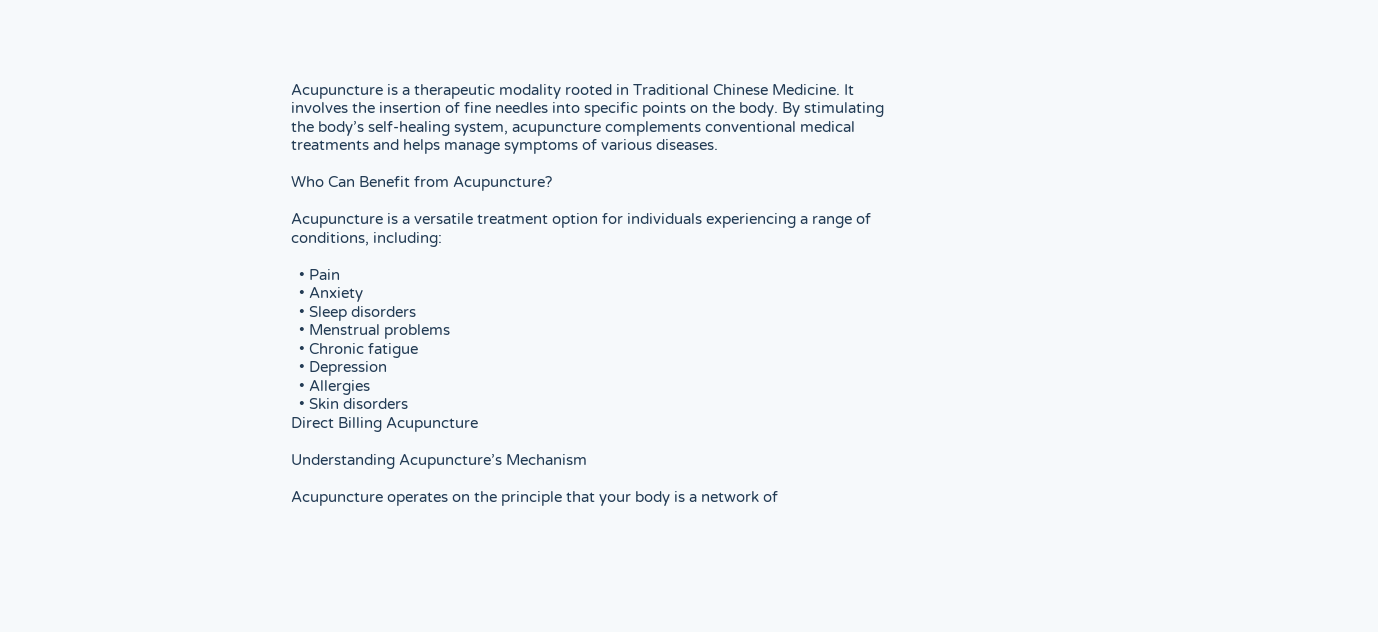Acupuncture is a therapeutic modality rooted in Traditional Chinese Medicine. It involves the insertion of fine needles into specific points on the body. By stimulating the body’s self-healing system, acupuncture complements conventional medical treatments and helps manage symptoms of various diseases.

Who Can Benefit from Acupuncture?

Acupuncture is a versatile treatment option for individuals experiencing a range of conditions, including:

  • Pain
  • Anxiety
  • Sleep disorders
  • Menstrual problems
  • Chronic fatigue
  • Depression
  • Allergies
  • Skin disorders
Direct Billing Acupuncture

Understanding Acupuncture’s Mechanism

Acupuncture operates on the principle that your body is a network of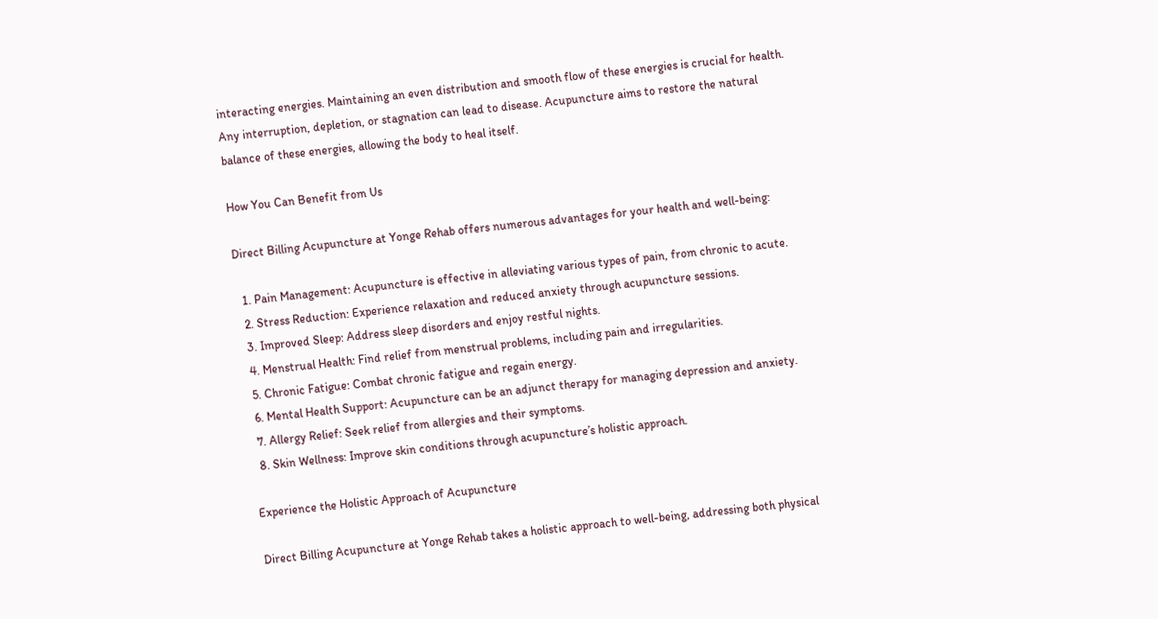interacting energies. Maintaining an even distribution and smooth flow of these energies is crucial for health. Any interruption, depletion, or stagnation can lead to disease. Acupuncture aims to restore the natural balance of these energies, allowing the body to heal itself.

How You Can Benefit from Us

Direct Billing Acupuncture at Yonge Rehab offers numerous advantages for your health and well-being:

  1. Pain Management: Acupuncture is effective in alleviating various types of pain, from chronic to acute.
  2. Stress Reduction: Experience relaxation and reduced anxiety through acupuncture sessions.
  3. Improved Sleep: Address sleep disorders and enjoy restful nights.
  4. Menstrual Health: Find relief from menstrual problems, including pain and irregularities.
  5. Chronic Fatigue: Combat chronic fatigue and regain energy.
  6. Mental Health Support: Acupuncture can be an adjunct therapy for managing depression and anxiety.
  7. Allergy Relief: Seek relief from allergies and their symptoms.
  8. Skin Wellness: Improve skin conditions through acupuncture’s holistic approach.

Experience the Holistic Approach of Acupuncture

Direct Billing Acupuncture at Yonge Rehab takes a holistic approach to well-being, addressing both physical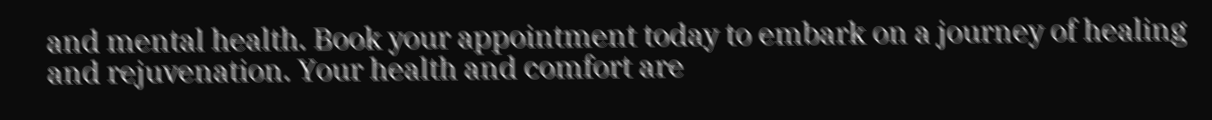and mental health. Book your appointment today to embark on a journey of healing and rejuvenation. Your health and comfort are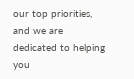our top priorities, and we are dedicated to helping you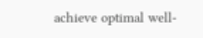achieve optimal well-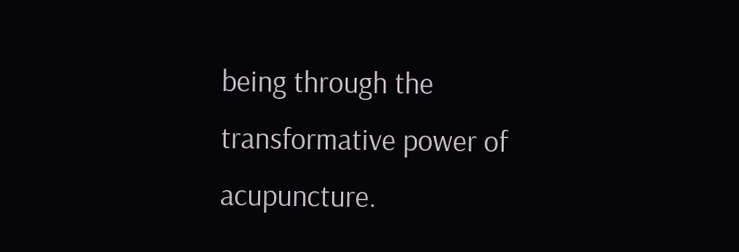being through the transformative power of acupuncture.